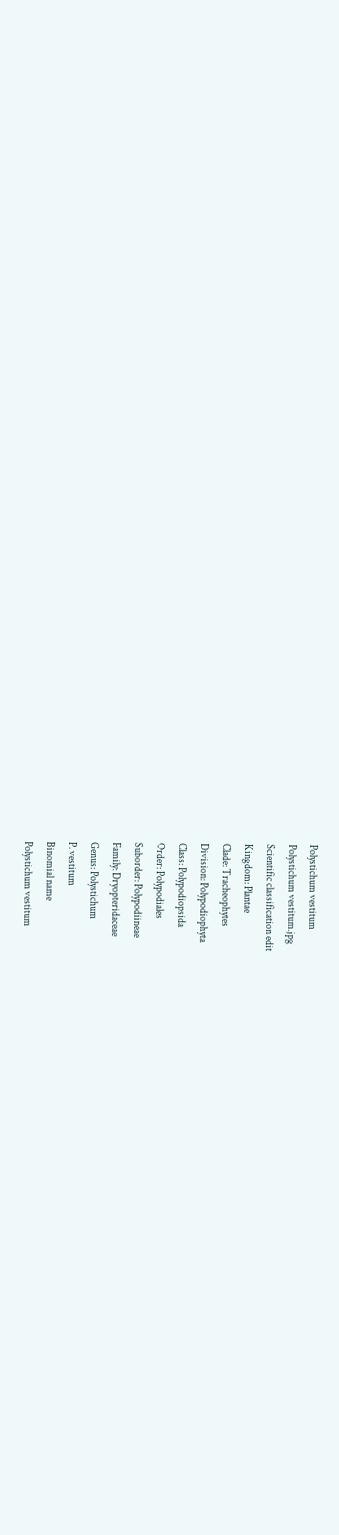Polystichum vestitum
Polystichum vestitum.jpg
Scientific classification edit
Kingdom: Plantae
Clade: Tracheophytes
Division: Polypodiophyta
Class: Polypodiopsida
Order: Polypodiales
Suborder: Polypodiineae
Family: Dryopteridaceae
Genus: Polystichum
P. vestitum
Binomial name
Polystichum vestitum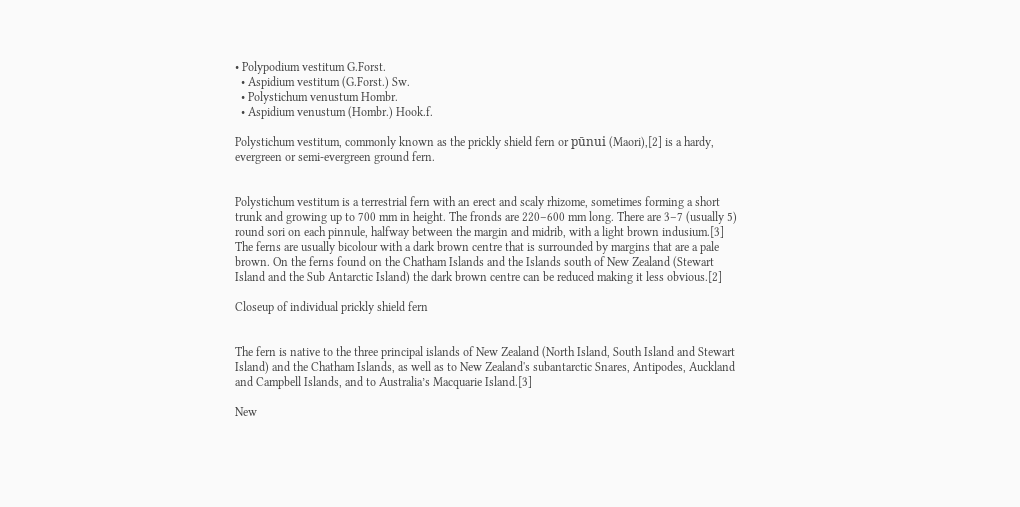• Polypodium vestitum G.Forst.
  • Aspidium vestitum (G.Forst.) Sw.
  • Polystichum venustum Hombr.
  • Aspidium venustum (Hombr.) Hook.f.

Polystichum vestitum, commonly known as the prickly shield fern or pūnui (Maori),[2] is a hardy, evergreen or semi-evergreen ground fern.


Polystichum vestitum is a terrestrial fern with an erect and scaly rhizome, sometimes forming a short trunk and growing up to 700 mm in height. The fronds are 220–600 mm long. There are 3–7 (usually 5) round sori on each pinnule, halfway between the margin and midrib, with a light brown indusium.[3] The ferns are usually bicolour with a dark brown centre that is surrounded by margins that are a pale brown. On the ferns found on the Chatham Islands and the Islands south of New Zealand (Stewart Island and the Sub Antarctic Island) the dark brown centre can be reduced making it less obvious.[2]

Closeup of individual prickly shield fern


The fern is native to the three principal islands of New Zealand (North Island, South Island and Stewart Island) and the Chatham Islands, as well as to New Zealand's subantarctic Snares, Antipodes, Auckland and Campbell Islands, and to Australia’s Macquarie Island.[3]

New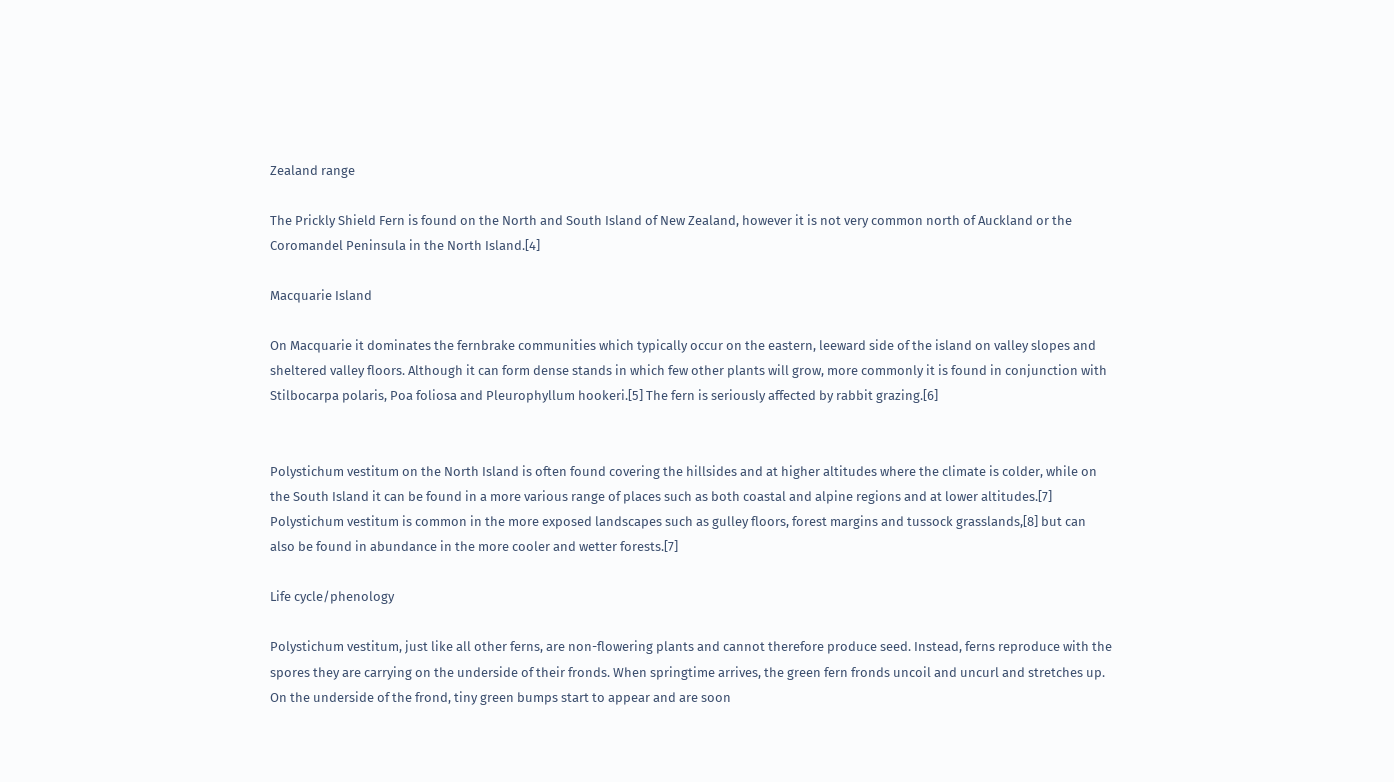Zealand range

The Prickly Shield Fern is found on the North and South Island of New Zealand, however it is not very common north of Auckland or the Coromandel Peninsula in the North Island.[4]

Macquarie Island

On Macquarie it dominates the fernbrake communities which typically occur on the eastern, leeward side of the island on valley slopes and sheltered valley floors. Although it can form dense stands in which few other plants will grow, more commonly it is found in conjunction with Stilbocarpa polaris, Poa foliosa and Pleurophyllum hookeri.[5] The fern is seriously affected by rabbit grazing.[6]


Polystichum vestitum on the North Island is often found covering the hillsides and at higher altitudes where the climate is colder, while on the South Island it can be found in a more various range of places such as both coastal and alpine regions and at lower altitudes.[7] Polystichum vestitum is common in the more exposed landscapes such as gulley floors, forest margins and tussock grasslands,[8] but can also be found in abundance in the more cooler and wetter forests.[7]

Life cycle/phenology

Polystichum vestitum, just like all other ferns, are non-flowering plants and cannot therefore produce seed. Instead, ferns reproduce with the spores they are carrying on the underside of their fronds. When springtime arrives, the green fern fronds uncoil and uncurl and stretches up. On the underside of the frond, tiny green bumps start to appear and are soon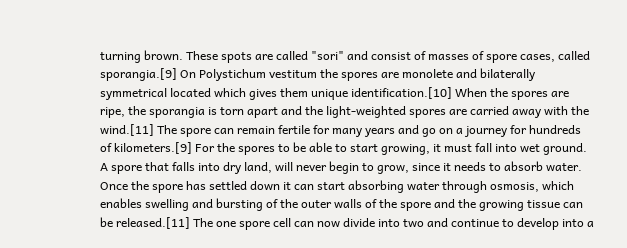turning brown. These spots are called "sori" and consist of masses of spore cases, called sporangia.[9] On Polystichum vestitum the spores are monolete and bilaterally symmetrical located which gives them unique identification.[10] When the spores are ripe, the sporangia is torn apart and the light-weighted spores are carried away with the wind.[11] The spore can remain fertile for many years and go on a journey for hundreds of kilometers.[9] For the spores to be able to start growing, it must fall into wet ground. A spore that falls into dry land, will never begin to grow, since it needs to absorb water. Once the spore has settled down it can start absorbing water through osmosis, which enables swelling and bursting of the outer walls of the spore and the growing tissue can be released.[11] The one spore cell can now divide into two and continue to develop into a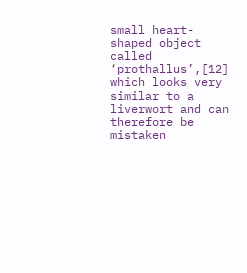small heart-shaped object called ‘prothallus’,[12] which looks very similar to a liverwort and can therefore be mistaken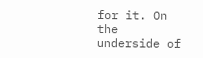for it. On the underside of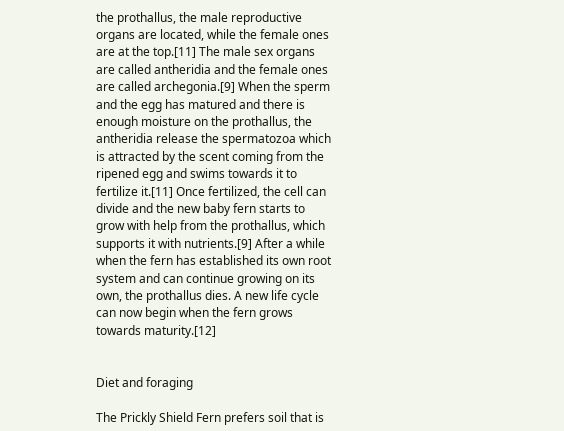the prothallus, the male reproductive organs are located, while the female ones are at the top.[11] The male sex organs are called antheridia and the female ones are called archegonia.[9] When the sperm and the egg has matured and there is enough moisture on the prothallus, the antheridia release the spermatozoa which is attracted by the scent coming from the ripened egg and swims towards it to fertilize it.[11] Once fertilized, the cell can divide and the new baby fern starts to grow with help from the prothallus, which supports it with nutrients.[9] After a while when the fern has established its own root system and can continue growing on its own, the prothallus dies. A new life cycle can now begin when the fern grows towards maturity.[12]


Diet and foraging

The Prickly Shield Fern prefers soil that is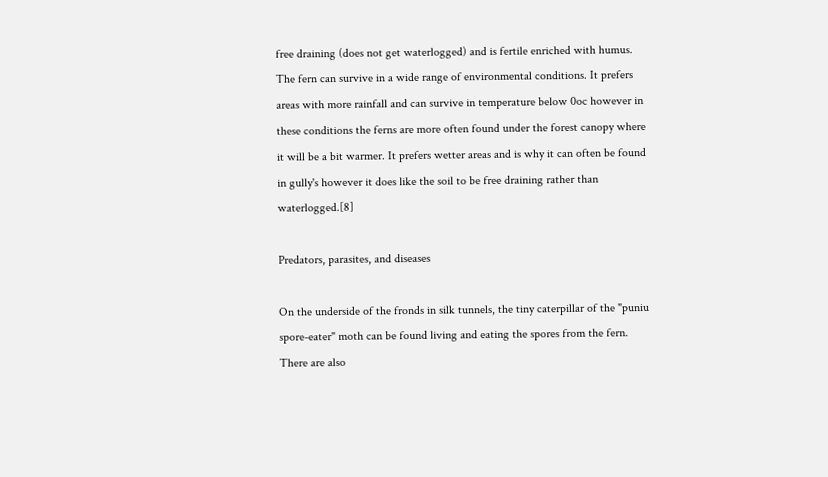free draining (does not get waterlogged) and is fertile enriched with humus. The fern can survive in a wide range of environmental conditions. It prefers areas with more rainfall and can survive in temperature below 0oc however in these conditions the ferns are more often found under the forest canopy where it will be a bit warmer. It prefers wetter areas and is why it can often be found in gully's however it does like the soil to be free draining rather than waterlogged.[8]

Predators, parasites, and diseases

On the underside of the fronds in silk tunnels, the tiny caterpillar of the "puniu spore-eater" moth can be found living and eating the spores from the fern. There are also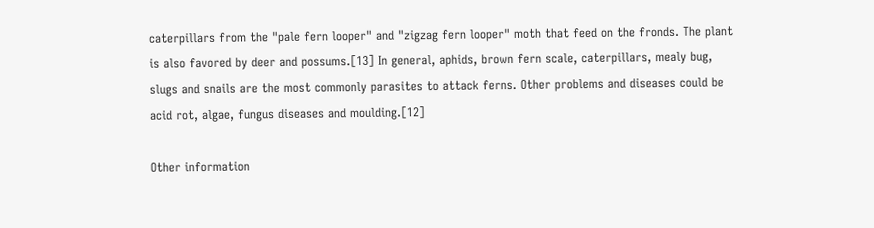caterpillars from the "pale fern looper" and "zigzag fern looper" moth that feed on the fronds. The plant is also favored by deer and possums.[13] In general, aphids, brown fern scale, caterpillars, mealy bug, slugs and snails are the most commonly parasites to attack ferns. Other problems and diseases could be acid rot, algae, fungus diseases and moulding.[12]

Other information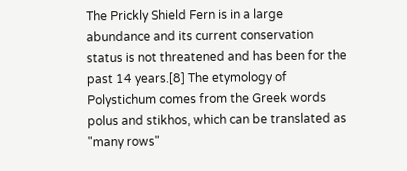The Prickly Shield Fern is in a large abundance and its current conservation status is not threatened and has been for the past 14 years.[8] The etymology of Polystichum comes from the Greek words polus and stikhos, which can be translated as "many rows"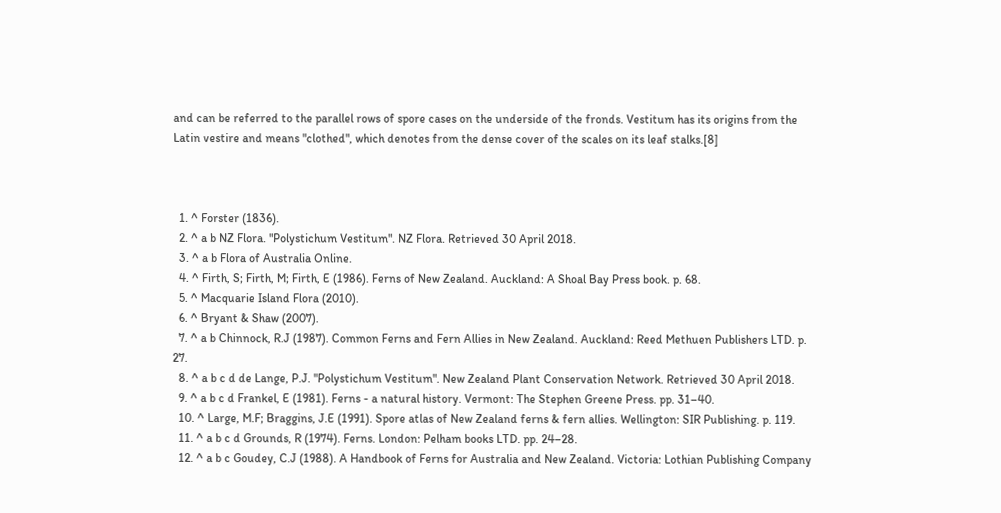and can be referred to the parallel rows of spore cases on the underside of the fronds. Vestitum has its origins from the Latin vestire and means "clothed", which denotes from the dense cover of the scales on its leaf stalks.[8]



  1. ^ Forster (1836).
  2. ^ a b NZ Flora. "Polystichum Vestitum". NZ Flora. Retrieved 30 April 2018.
  3. ^ a b Flora of Australia Online.
  4. ^ Firth, S; Firth, M; Firth, E (1986). Ferns of New Zealand. Auckland: A Shoal Bay Press book. p. 68.
  5. ^ Macquarie Island Flora (2010).
  6. ^ Bryant & Shaw (2007).
  7. ^ a b Chinnock, R.J (1987). Common Ferns and Fern Allies in New Zealand. Auckland: Reed Methuen Publishers LTD. p. 27.
  8. ^ a b c d de Lange, P.J. "Polystichum Vestitum". New Zealand Plant Conservation Network. Retrieved 30 April 2018.
  9. ^ a b c d Frankel, E (1981). Ferns - a natural history. Vermont: The Stephen Greene Press. pp. 31–40.
  10. ^ Large, M.F; Braggins, J.E (1991). Spore atlas of New Zealand ferns & fern allies. Wellington: SIR Publishing. p. 119.
  11. ^ a b c d Grounds, R (1974). Ferns. London: Pelham books LTD. pp. 24–28.
  12. ^ a b c Goudey, C.J (1988). A Handbook of Ferns for Australia and New Zealand. Victoria: Lothian Publishing Company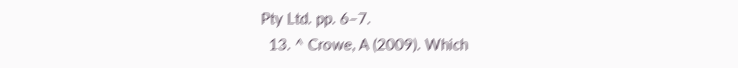Pty Ltd. pp. 6–7.
  13. ^ Crowe, A (2009). Which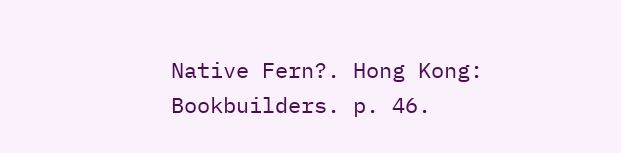Native Fern?. Hong Kong: Bookbuilders. p. 46.